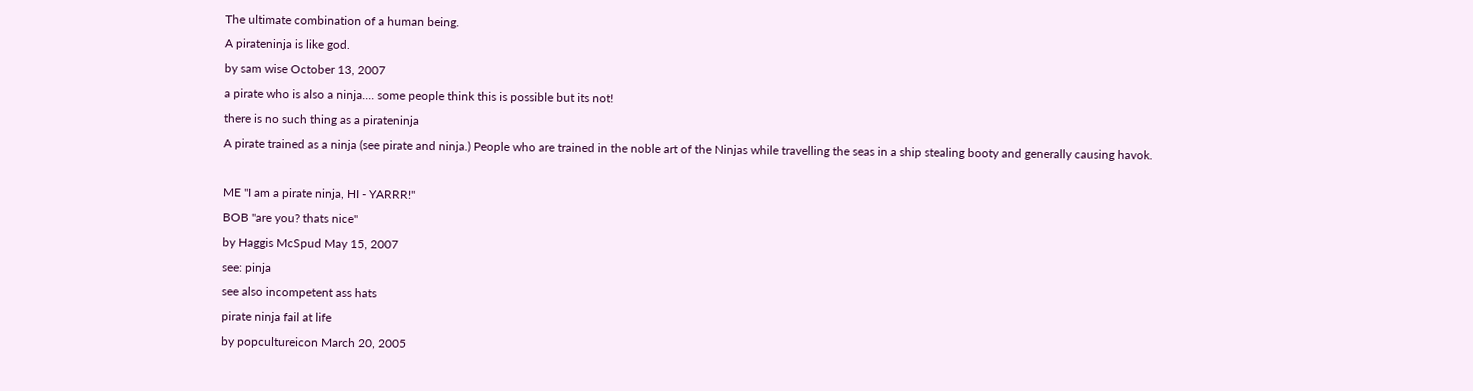The ultimate combination of a human being.
A pirateninja is like god.
by sam wise October 13, 2007
a pirate who is also a ninja.... some people think this is possible but its not!
there is no such thing as a pirateninja
A pirate trained as a ninja (see pirate and ninja.) People who are trained in the noble art of the Ninjas while travelling the seas in a ship stealing booty and generally causing havok.

ME "I am a pirate ninja, HI - YARRR!"
BOB "are you? thats nice"
by Haggis McSpud May 15, 2007
see: pinja
see also incompetent ass hats
pirate ninja fail at life
by popcultureicon March 20, 2005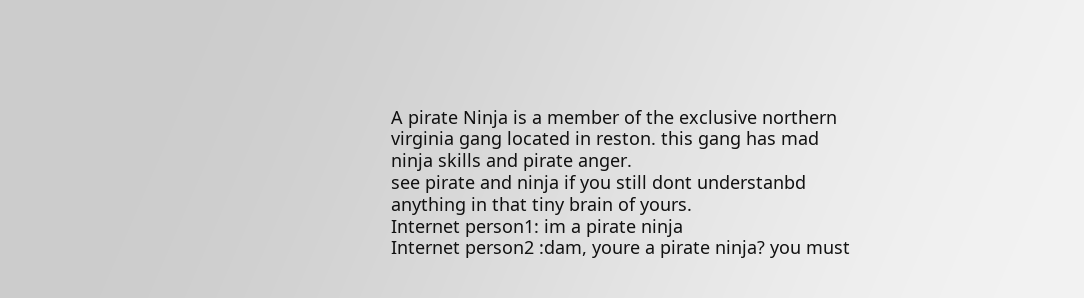A pirate Ninja is a member of the exclusive northern virginia gang located in reston. this gang has mad ninja skills and pirate anger.
see pirate and ninja if you still dont understanbd anything in that tiny brain of yours.
Internet person1: im a pirate ninja
Internet person2 :dam, youre a pirate ninja? you must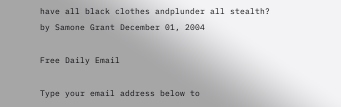have all black clothes andplunder all stealth?
by Samone Grant December 01, 2004

Free Daily Email

Type your email address below to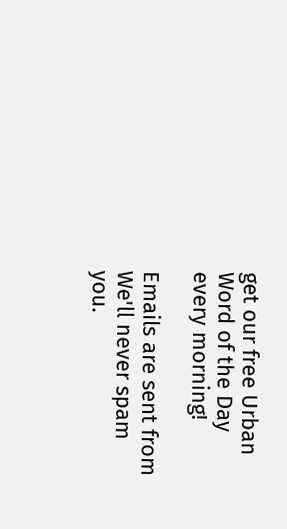get our free Urban Word of the Day every morning!

Emails are sent from We'll never spam you.